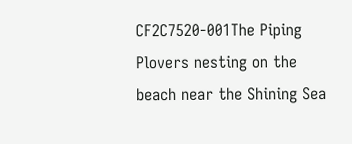CF2C7520-001The Piping Plovers nesting on the beach near the Shining Sea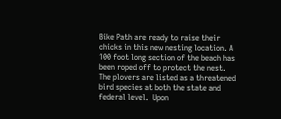Bike Path are ready to raise their chicks in this new nesting location. A 100 foot long section of the beach has been roped off to protect the nest.  The plovers are listed as a threatened bird species at both the state and federal level.  Upon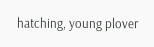hatching, young plover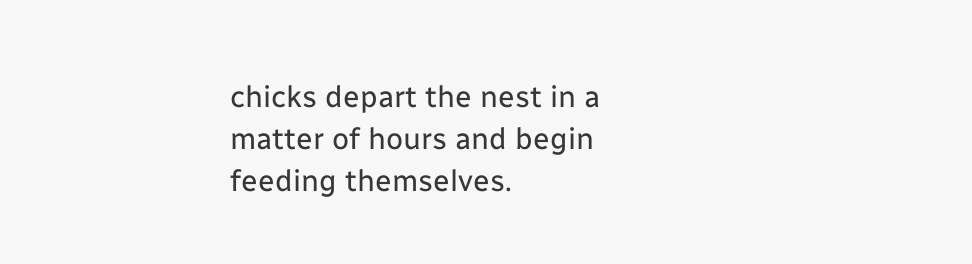chicks depart the nest in a matter of hours and begin feeding themselves.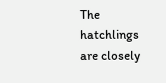The hatchlings are closely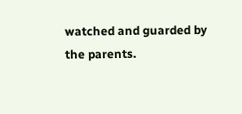watched and guarded by the parents.